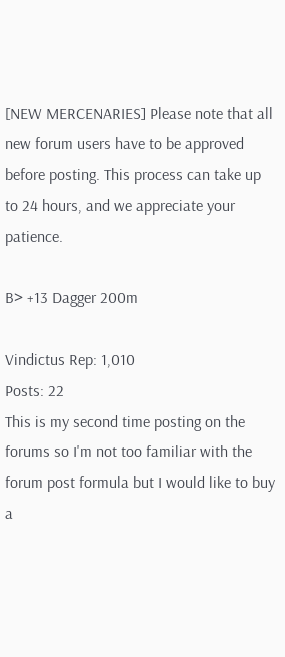[NEW MERCENARIES] Please note that all new forum users have to be approved before posting. This process can take up to 24 hours, and we appreciate your patience.

B> +13 Dagger 200m

Vindictus Rep: 1,010
Posts: 22
This is my second time posting on the forums so I'm not too familiar with the forum post formula but I would like to buy a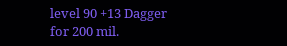level 90 +13 Dagger for 200 mil.